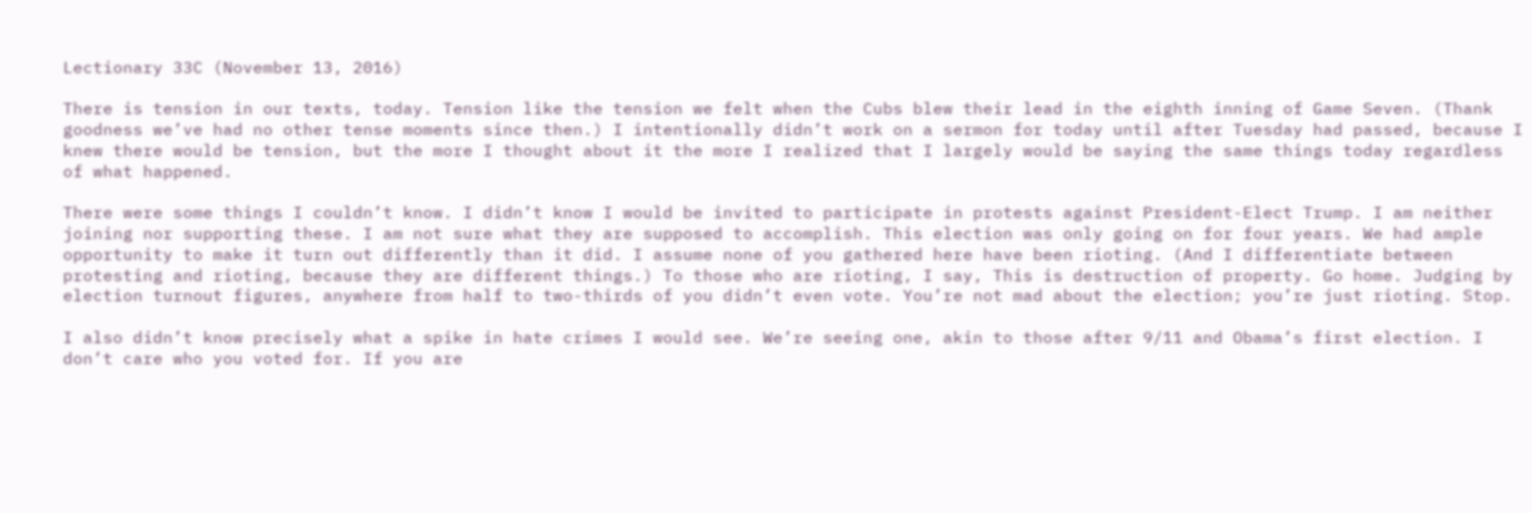Lectionary 33C (November 13, 2016)

There is tension in our texts, today. Tension like the tension we felt when the Cubs blew their lead in the eighth inning of Game Seven. (Thank goodness we’ve had no other tense moments since then.) I intentionally didn’t work on a sermon for today until after Tuesday had passed, because I knew there would be tension, but the more I thought about it the more I realized that I largely would be saying the same things today regardless of what happened.

There were some things I couldn’t know. I didn’t know I would be invited to participate in protests against President-Elect Trump. I am neither joining nor supporting these. I am not sure what they are supposed to accomplish. This election was only going on for four years. We had ample opportunity to make it turn out differently than it did. I assume none of you gathered here have been rioting. (And I differentiate between protesting and rioting, because they are different things.) To those who are rioting, I say, This is destruction of property. Go home. Judging by election turnout figures, anywhere from half to two-thirds of you didn’t even vote. You’re not mad about the election; you’re just rioting. Stop.

I also didn’t know precisely what a spike in hate crimes I would see. We’re seeing one, akin to those after 9/11 and Obama’s first election. I don’t care who you voted for. If you are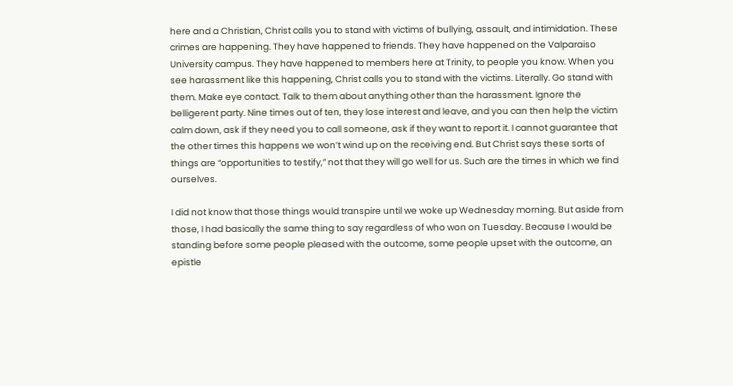here and a Christian, Christ calls you to stand with victims of bullying, assault, and intimidation. These crimes are happening. They have happened to friends. They have happened on the Valparaiso University campus. They have happened to members here at Trinity, to people you know. When you see harassment like this happening, Christ calls you to stand with the victims. Literally. Go stand with them. Make eye contact. Talk to them about anything other than the harassment. Ignore the belligerent party. Nine times out of ten, they lose interest and leave, and you can then help the victim calm down, ask if they need you to call someone, ask if they want to report it. I cannot guarantee that the other times this happens we won’t wind up on the receiving end. But Christ says these sorts of things are “opportunities to testify,” not that they will go well for us. Such are the times in which we find ourselves.

I did not know that those things would transpire until we woke up Wednesday morning. But aside from those, I had basically the same thing to say regardless of who won on Tuesday. Because I would be standing before some people pleased with the outcome, some people upset with the outcome, an epistle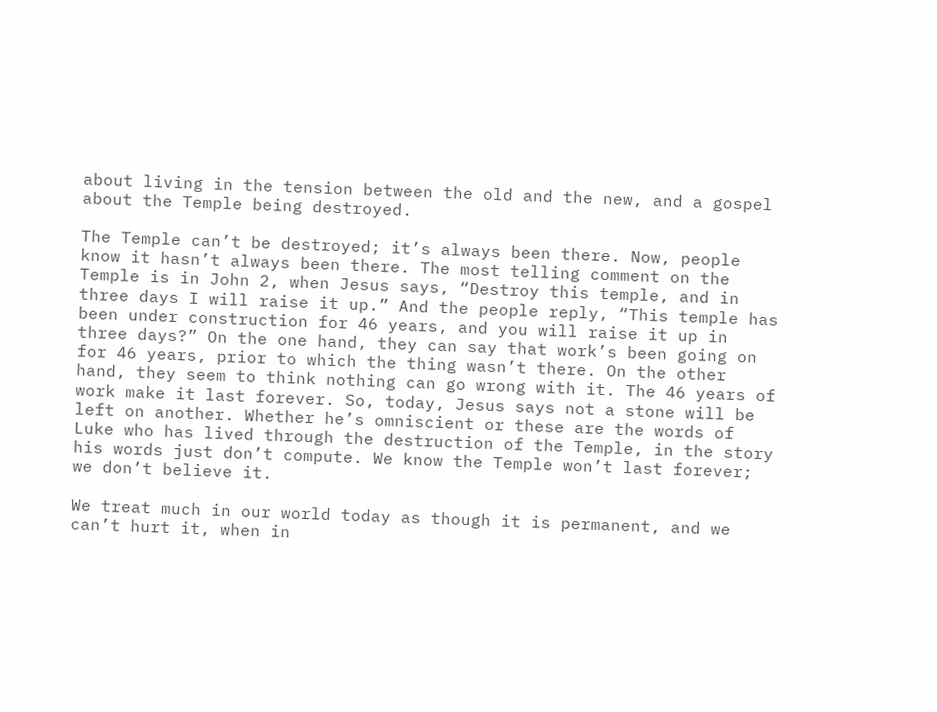about living in the tension between the old and the new, and a gospel about the Temple being destroyed.

The Temple can’t be destroyed; it’s always been there. Now, people know it hasn’t always been there. The most telling comment on the Temple is in John 2, when Jesus says, “Destroy this temple, and in three days I will raise it up.” And the people reply, “This temple has been under construction for 46 years, and you will raise it up in three days?” On the one hand, they can say that work’s been going on for 46 years, prior to which the thing wasn’t there. On the other hand, they seem to think nothing can go wrong with it. The 46 years of work make it last forever. So, today, Jesus says not a stone will be left on another. Whether he’s omniscient or these are the words of Luke who has lived through the destruction of the Temple, in the story his words just don’t compute. We know the Temple won’t last forever; we don’t believe it.

We treat much in our world today as though it is permanent, and we can’t hurt it, when in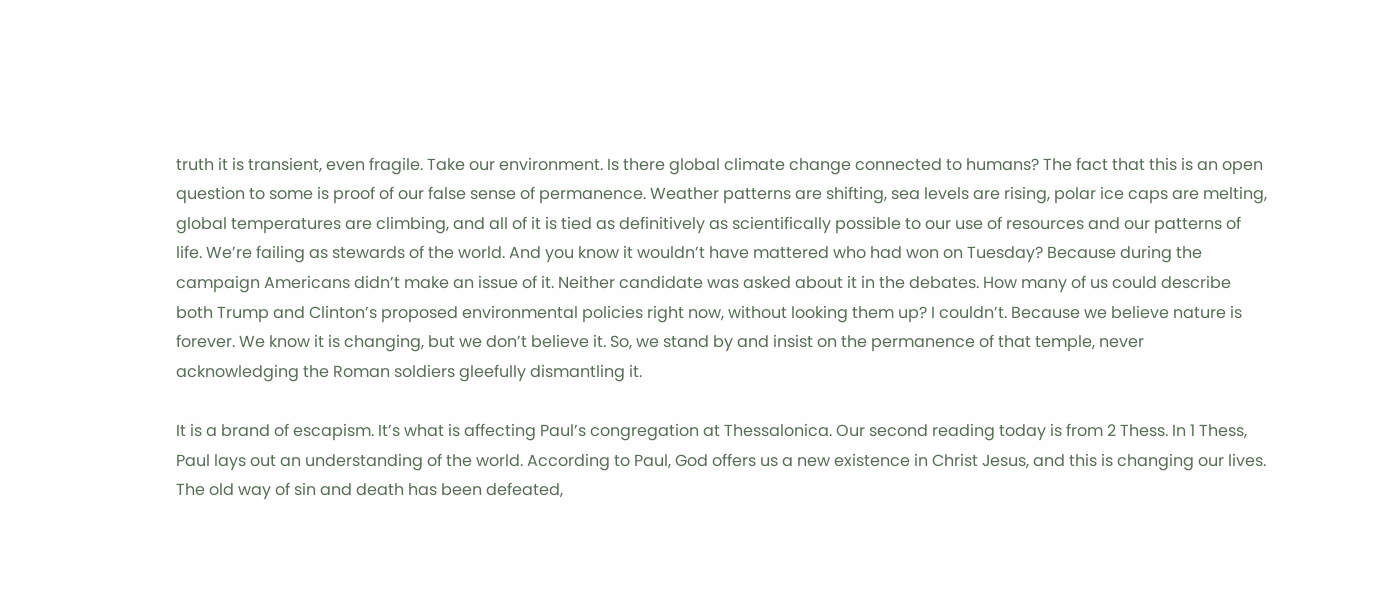truth it is transient, even fragile. Take our environment. Is there global climate change connected to humans? The fact that this is an open question to some is proof of our false sense of permanence. Weather patterns are shifting, sea levels are rising, polar ice caps are melting, global temperatures are climbing, and all of it is tied as definitively as scientifically possible to our use of resources and our patterns of life. We’re failing as stewards of the world. And you know it wouldn’t have mattered who had won on Tuesday? Because during the campaign Americans didn’t make an issue of it. Neither candidate was asked about it in the debates. How many of us could describe both Trump and Clinton’s proposed environmental policies right now, without looking them up? I couldn’t. Because we believe nature is forever. We know it is changing, but we don’t believe it. So, we stand by and insist on the permanence of that temple, never acknowledging the Roman soldiers gleefully dismantling it.

It is a brand of escapism. It’s what is affecting Paul’s congregation at Thessalonica. Our second reading today is from 2 Thess. In 1 Thess, Paul lays out an understanding of the world. According to Paul, God offers us a new existence in Christ Jesus, and this is changing our lives. The old way of sin and death has been defeated,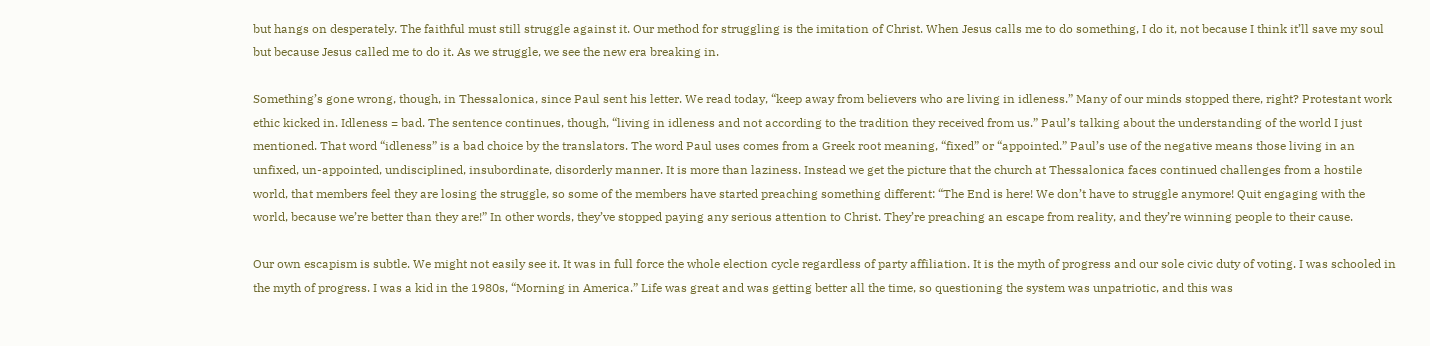but hangs on desperately. The faithful must still struggle against it. Our method for struggling is the imitation of Christ. When Jesus calls me to do something, I do it, not because I think it’ll save my soul but because Jesus called me to do it. As we struggle, we see the new era breaking in.

Something’s gone wrong, though, in Thessalonica, since Paul sent his letter. We read today, “keep away from believers who are living in idleness.” Many of our minds stopped there, right? Protestant work ethic kicked in. Idleness = bad. The sentence continues, though, “living in idleness and not according to the tradition they received from us.” Paul’s talking about the understanding of the world I just mentioned. That word “idleness” is a bad choice by the translators. The word Paul uses comes from a Greek root meaning, “fixed” or “appointed.” Paul’s use of the negative means those living in an unfixed, un-appointed, undisciplined, insubordinate, disorderly manner. It is more than laziness. Instead we get the picture that the church at Thessalonica faces continued challenges from a hostile world, that members feel they are losing the struggle, so some of the members have started preaching something different: “The End is here! We don’t have to struggle anymore! Quit engaging with the world, because we’re better than they are!” In other words, they’ve stopped paying any serious attention to Christ. They’re preaching an escape from reality, and they’re winning people to their cause.

Our own escapism is subtle. We might not easily see it. It was in full force the whole election cycle regardless of party affiliation. It is the myth of progress and our sole civic duty of voting. I was schooled in the myth of progress. I was a kid in the 1980s, “Morning in America.” Life was great and was getting better all the time, so questioning the system was unpatriotic, and this was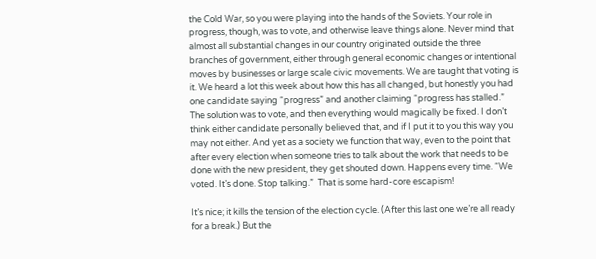the Cold War, so you were playing into the hands of the Soviets. Your role in progress, though, was to vote, and otherwise leave things alone. Never mind that almost all substantial changes in our country originated outside the three branches of government, either through general economic changes or intentional moves by businesses or large scale civic movements. We are taught that voting is it. We heard a lot this week about how this has all changed, but honestly you had one candidate saying “progress” and another claiming “progress has stalled.” The solution was to vote, and then everything would magically be fixed. I don’t think either candidate personally believed that, and if I put it to you this way you may not either. And yet as a society we function that way, even to the point that after every election when someone tries to talk about the work that needs to be done with the new president, they get shouted down. Happens every time. “We voted. It’s done. Stop talking.”  That is some hard-core escapism!

It’s nice; it kills the tension of the election cycle. (After this last one we’re all ready for a break.) But the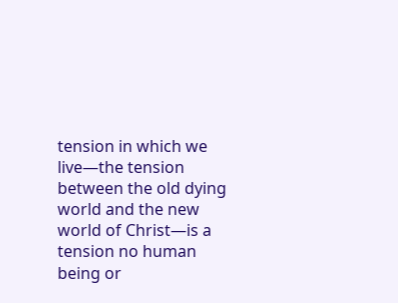tension in which we live—the tension between the old dying world and the new world of Christ—is a tension no human being or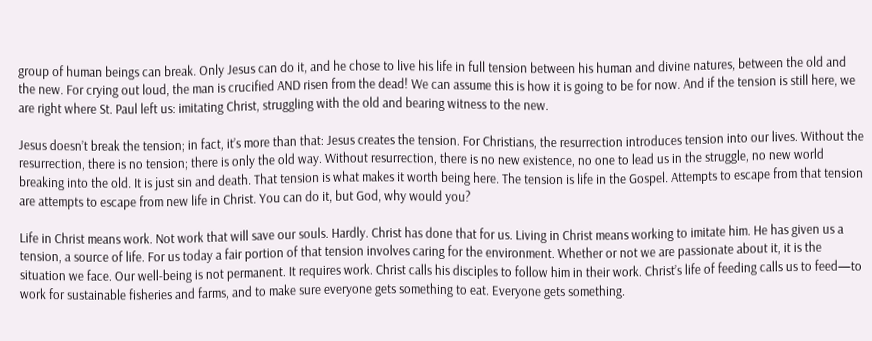group of human beings can break. Only Jesus can do it, and he chose to live his life in full tension between his human and divine natures, between the old and the new. For crying out loud, the man is crucified AND risen from the dead! We can assume this is how it is going to be for now. And if the tension is still here, we are right where St. Paul left us: imitating Christ, struggling with the old and bearing witness to the new.

Jesus doesn’t break the tension; in fact, it’s more than that: Jesus creates the tension. For Christians, the resurrection introduces tension into our lives. Without the resurrection, there is no tension; there is only the old way. Without resurrection, there is no new existence, no one to lead us in the struggle, no new world breaking into the old. It is just sin and death. That tension is what makes it worth being here. The tension is life in the Gospel. Attempts to escape from that tension are attempts to escape from new life in Christ. You can do it, but God, why would you?

Life in Christ means work. Not work that will save our souls. Hardly. Christ has done that for us. Living in Christ means working to imitate him. He has given us a tension, a source of life. For us today a fair portion of that tension involves caring for the environment. Whether or not we are passionate about it, it is the situation we face. Our well-being is not permanent. It requires work. Christ calls his disciples to follow him in their work. Christ’s life of feeding calls us to feed—to work for sustainable fisheries and farms, and to make sure everyone gets something to eat. Everyone gets something.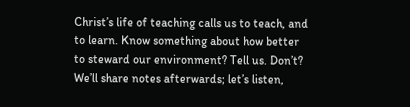Christ’s life of teaching calls us to teach, and to learn. Know something about how better to steward our environment? Tell us. Don’t? We’ll share notes afterwards; let’s listen,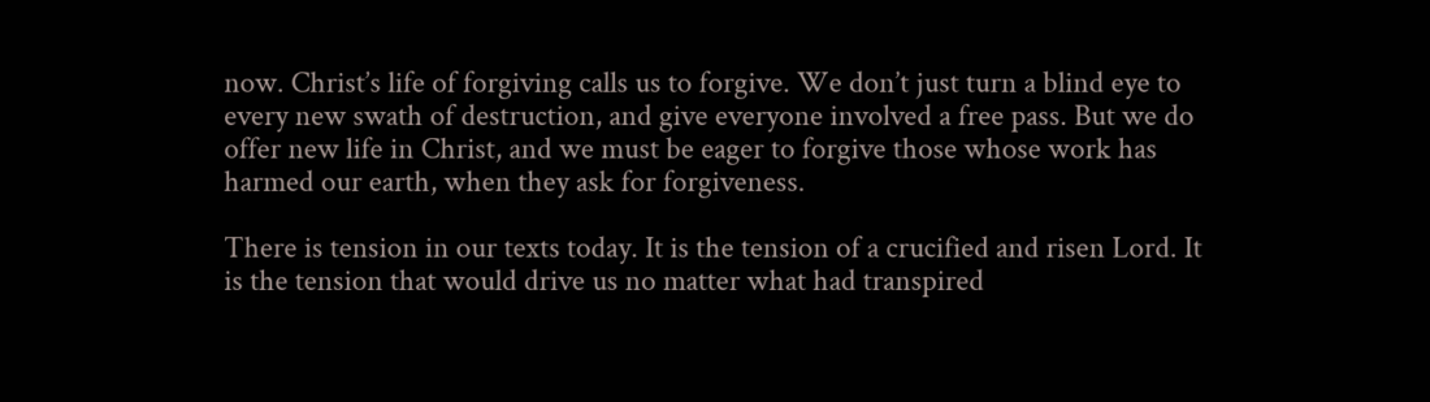now. Christ’s life of forgiving calls us to forgive. We don’t just turn a blind eye to every new swath of destruction, and give everyone involved a free pass. But we do offer new life in Christ, and we must be eager to forgive those whose work has harmed our earth, when they ask for forgiveness.

There is tension in our texts today. It is the tension of a crucified and risen Lord. It is the tension that would drive us no matter what had transpired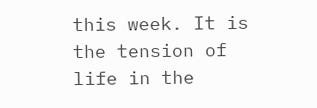this week. It is the tension of life in the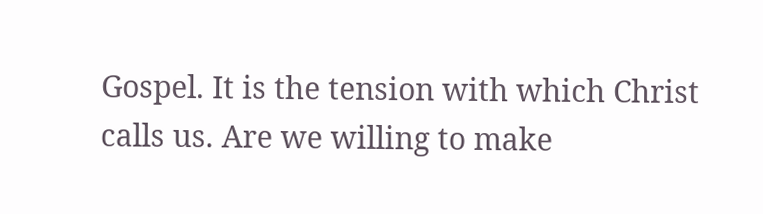Gospel. It is the tension with which Christ calls us. Are we willing to make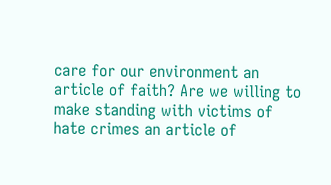care for our environment an article of faith? Are we willing to make standing with victims of hate crimes an article of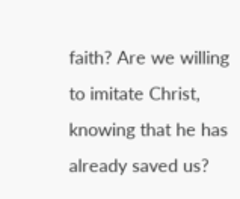faith? Are we willing to imitate Christ, knowing that he has already saved us?